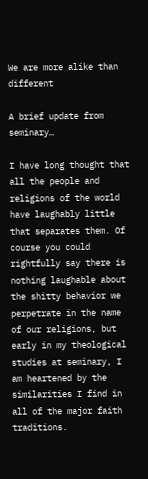We are more alike than different

A brief update from seminary…

I have long thought that all the people and religions of the world have laughably little that separates them. Of course you could rightfully say there is nothing laughable about the shitty behavior we perpetrate in the name of our religions, but early in my theological studies at seminary, I am heartened by the similarities I find in all of the major faith traditions.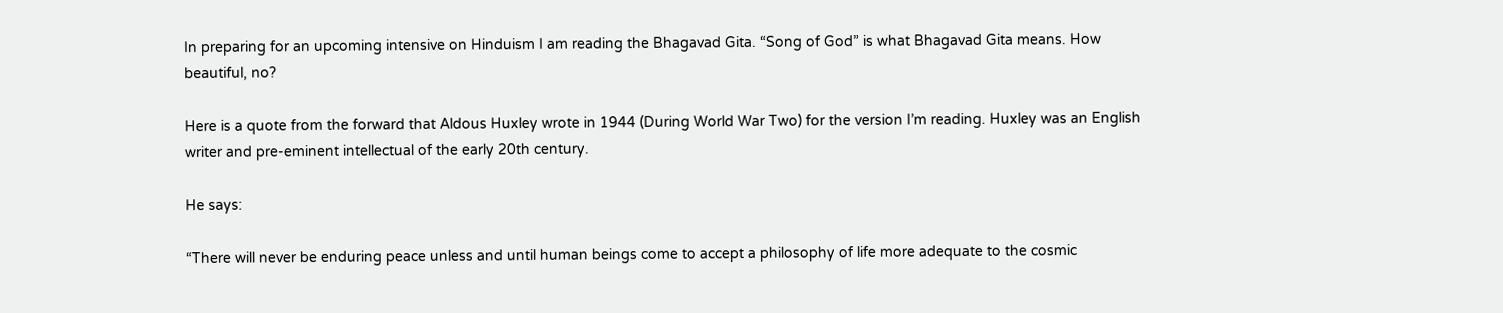In preparing for an upcoming intensive on Hinduism I am reading the Bhagavad Gita. “Song of God” is what Bhagavad Gita means. How beautiful, no?

Here is a quote from the forward that Aldous Huxley wrote in 1944 (During World War Two) for the version I’m reading. Huxley was an English writer and pre-eminent intellectual of the early 20th century.

He says:

“There will never be enduring peace unless and until human beings come to accept a philosophy of life more adequate to the cosmic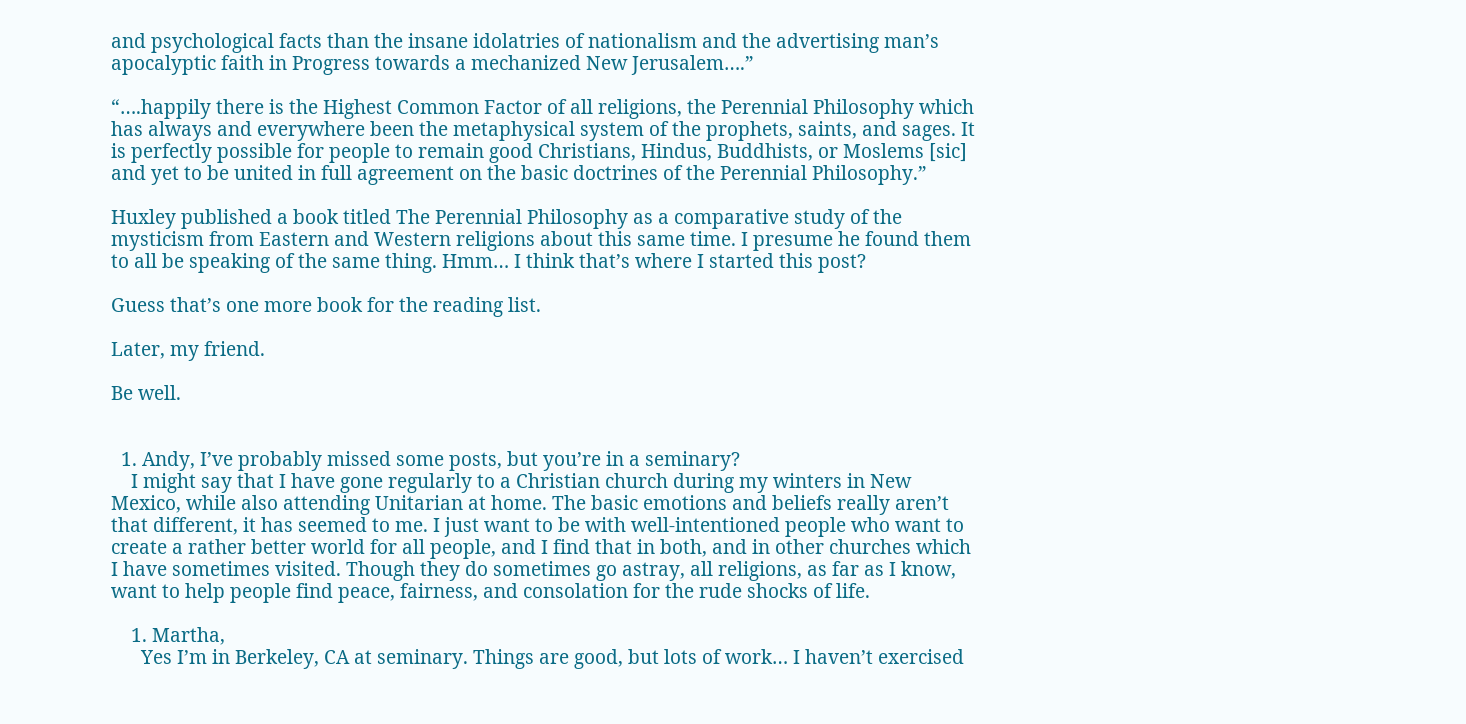and psychological facts than the insane idolatries of nationalism and the advertising man’s apocalyptic faith in Progress towards a mechanized New Jerusalem….”

“….happily there is the Highest Common Factor of all religions, the Perennial Philosophy which has always and everywhere been the metaphysical system of the prophets, saints, and sages. It is perfectly possible for people to remain good Christians, Hindus, Buddhists, or Moslems [sic] and yet to be united in full agreement on the basic doctrines of the Perennial Philosophy.”

Huxley published a book titled The Perennial Philosophy as a comparative study of the mysticism from Eastern and Western religions about this same time. I presume he found them to all be speaking of the same thing. Hmm… I think that’s where I started this post?

Guess that’s one more book for the reading list.

Later, my friend.

Be well.


  1. Andy, I’ve probably missed some posts, but you’re in a seminary?
    I might say that I have gone regularly to a Christian church during my winters in New Mexico, while also attending Unitarian at home. The basic emotions and beliefs really aren’t that different, it has seemed to me. I just want to be with well-intentioned people who want to create a rather better world for all people, and I find that in both, and in other churches which I have sometimes visited. Though they do sometimes go astray, all religions, as far as I know, want to help people find peace, fairness, and consolation for the rude shocks of life.

    1. Martha,
      Yes I’m in Berkeley, CA at seminary. Things are good, but lots of work… I haven’t exercised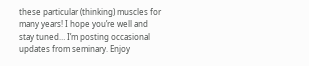these particular (thinking) muscles for many years! I hope you’re well and stay tuned… I’m posting occasional updates from seminary. Enjoy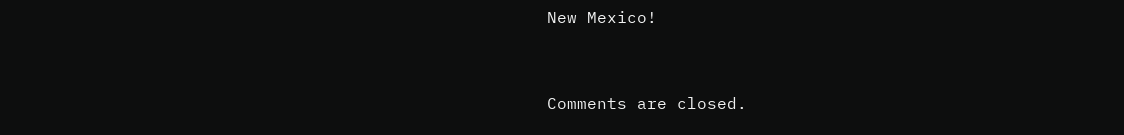New Mexico!


Comments are closed.